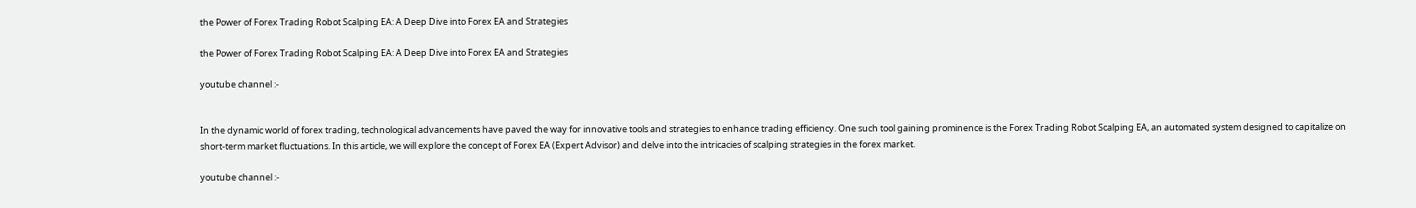the Power of Forex Trading Robot Scalping EA: A Deep Dive into Forex EA and Strategies

the Power of Forex Trading Robot Scalping EA: A Deep Dive into Forex EA and Strategies

youtube channel :-


In the dynamic world of forex trading, technological advancements have paved the way for innovative tools and strategies to enhance trading efficiency. One such tool gaining prominence is the Forex Trading Robot Scalping EA, an automated system designed to capitalize on short-term market fluctuations. In this article, we will explore the concept of Forex EA (Expert Advisor) and delve into the intricacies of scalping strategies in the forex market.

youtube channel :-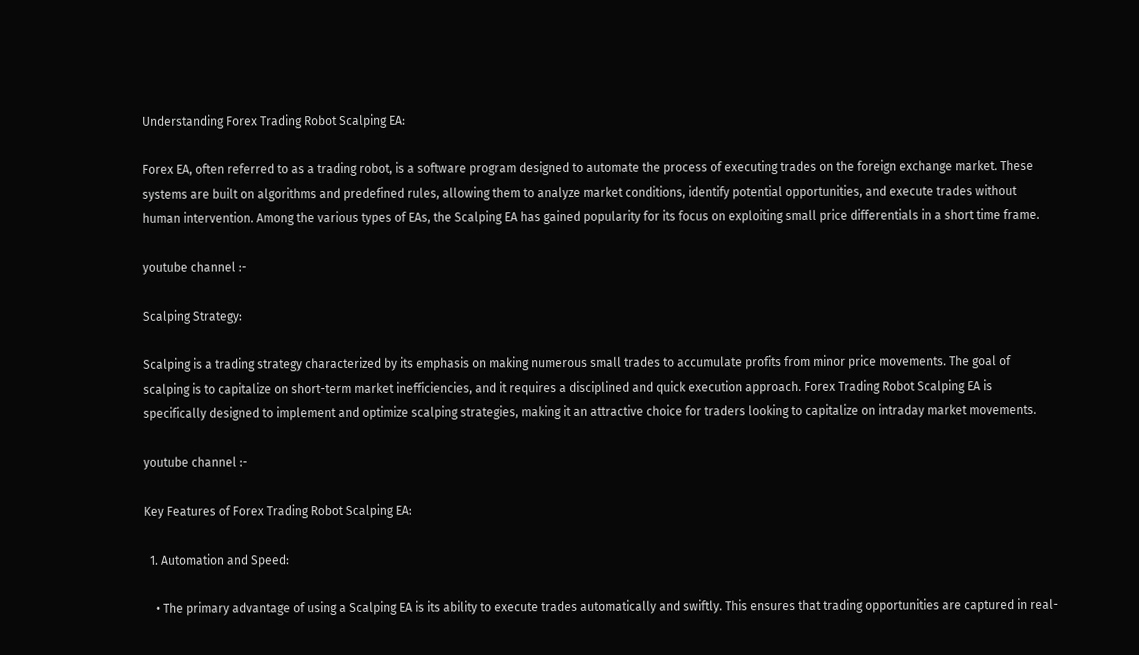Understanding Forex Trading Robot Scalping EA:

Forex EA, often referred to as a trading robot, is a software program designed to automate the process of executing trades on the foreign exchange market. These systems are built on algorithms and predefined rules, allowing them to analyze market conditions, identify potential opportunities, and execute trades without human intervention. Among the various types of EAs, the Scalping EA has gained popularity for its focus on exploiting small price differentials in a short time frame.

youtube channel :-

Scalping Strategy:

Scalping is a trading strategy characterized by its emphasis on making numerous small trades to accumulate profits from minor price movements. The goal of scalping is to capitalize on short-term market inefficiencies, and it requires a disciplined and quick execution approach. Forex Trading Robot Scalping EA is specifically designed to implement and optimize scalping strategies, making it an attractive choice for traders looking to capitalize on intraday market movements.

youtube channel :-

Key Features of Forex Trading Robot Scalping EA:

  1. Automation and Speed:

    • The primary advantage of using a Scalping EA is its ability to execute trades automatically and swiftly. This ensures that trading opportunities are captured in real-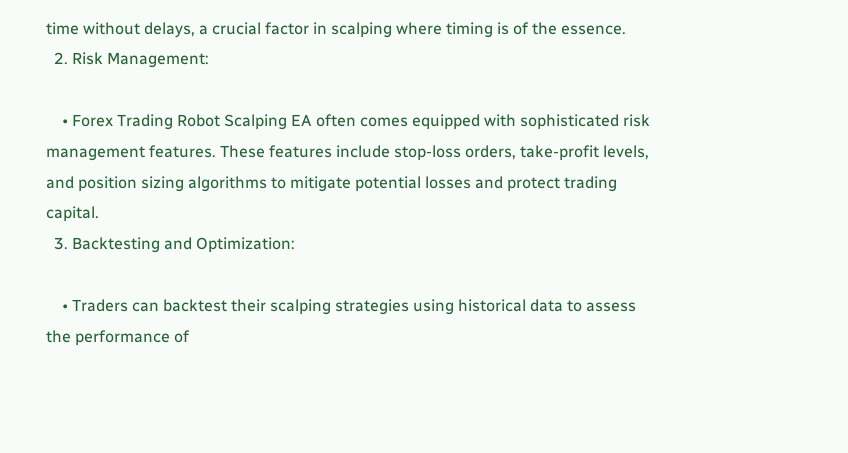time without delays, a crucial factor in scalping where timing is of the essence.
  2. Risk Management:

    • Forex Trading Robot Scalping EA often comes equipped with sophisticated risk management features. These features include stop-loss orders, take-profit levels, and position sizing algorithms to mitigate potential losses and protect trading capital.
  3. Backtesting and Optimization:

    • Traders can backtest their scalping strategies using historical data to assess the performance of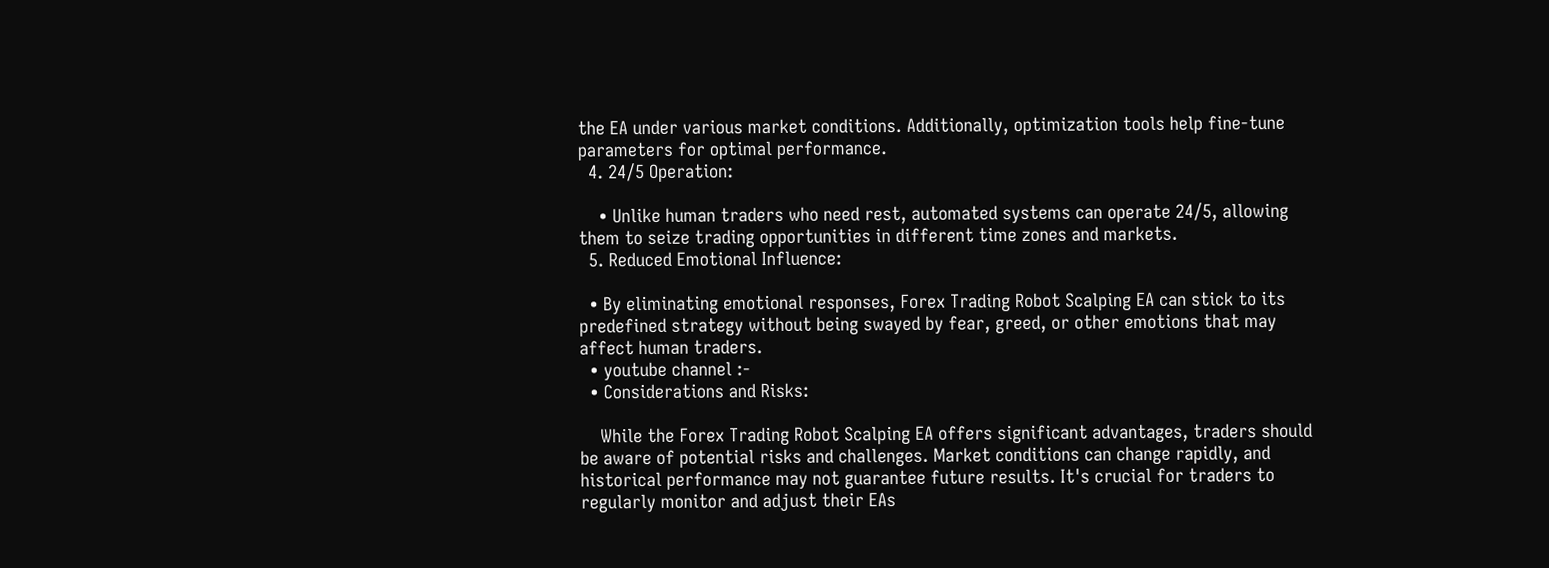the EA under various market conditions. Additionally, optimization tools help fine-tune parameters for optimal performance.
  4. 24/5 Operation:

    • Unlike human traders who need rest, automated systems can operate 24/5, allowing them to seize trading opportunities in different time zones and markets.
  5. Reduced Emotional Influence:

  • By eliminating emotional responses, Forex Trading Robot Scalping EA can stick to its predefined strategy without being swayed by fear, greed, or other emotions that may affect human traders.
  • youtube channel :-
  • Considerations and Risks:

    While the Forex Trading Robot Scalping EA offers significant advantages, traders should be aware of potential risks and challenges. Market conditions can change rapidly, and historical performance may not guarantee future results. It's crucial for traders to regularly monitor and adjust their EAs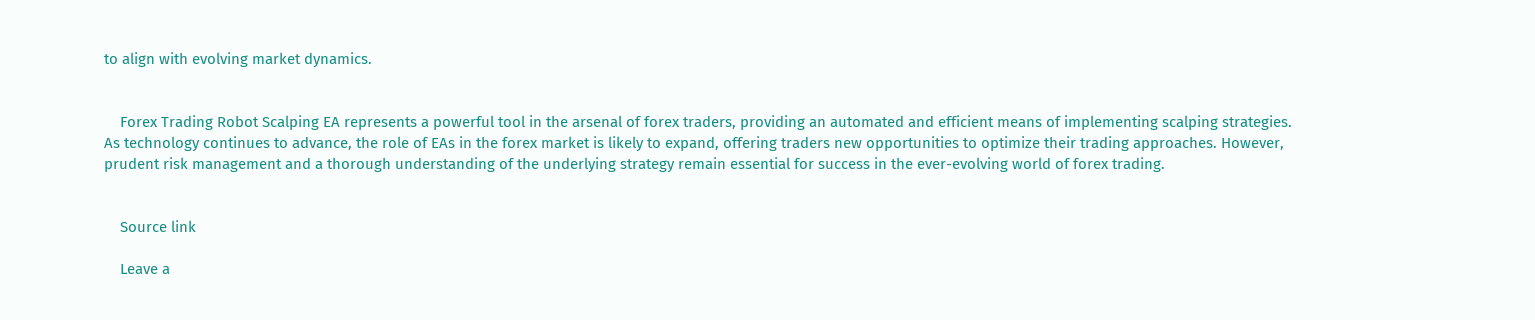to align with evolving market dynamics.


    Forex Trading Robot Scalping EA represents a powerful tool in the arsenal of forex traders, providing an automated and efficient means of implementing scalping strategies. As technology continues to advance, the role of EAs in the forex market is likely to expand, offering traders new opportunities to optimize their trading approaches. However, prudent risk management and a thorough understanding of the underlying strategy remain essential for success in the ever-evolving world of forex trading.


    Source link

    Leave a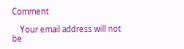Comment

    Your email address will not be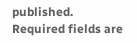published. Required fields are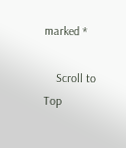marked *

    Scroll to Top